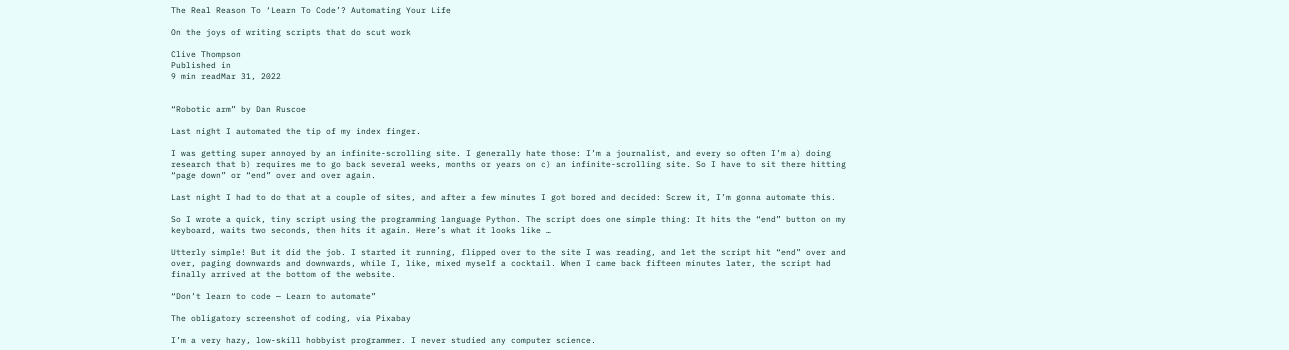The Real Reason To ‘Learn To Code’? Automating Your Life

On the joys of writing scripts that do scut work

Clive Thompson
Published in
9 min readMar 31, 2022


“Robotic arm” by Dan Ruscoe

Last night I automated the tip of my index finger.

I was getting super annoyed by an infinite-scrolling site. I generally hate those: I’m a journalist, and every so often I’m a) doing research that b) requires me to go back several weeks, months or years on c) an infinite-scrolling site. So I have to sit there hitting “page down” or “end” over and over again.

Last night I had to do that at a couple of sites, and after a few minutes I got bored and decided: Screw it, I’m gonna automate this.

So I wrote a quick, tiny script using the programming language Python. The script does one simple thing: It hits the “end” button on my keyboard, waits two seconds, then hits it again. Here’s what it looks like …

Utterly simple! But it did the job. I started it running, flipped over to the site I was reading, and let the script hit “end” over and over, paging downwards and downwards, while I, like, mixed myself a cocktail. When I came back fifteen minutes later, the script had finally arrived at the bottom of the website.

“Don’t learn to code — Learn to automate”

The obligatory screenshot of coding, via Pixabay

I’m a very hazy, low-skill hobbyist programmer. I never studied any computer science.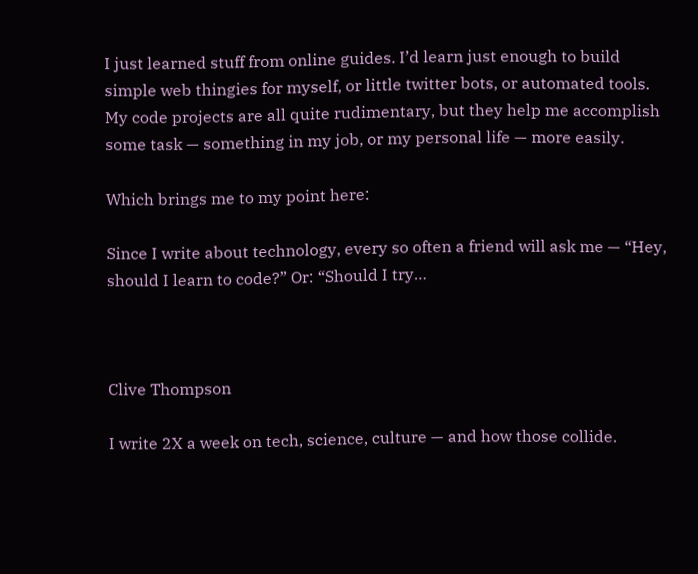I just learned stuff from online guides. I’d learn just enough to build simple web thingies for myself, or little twitter bots, or automated tools. My code projects are all quite rudimentary, but they help me accomplish some task — something in my job, or my personal life — more easily.

Which brings me to my point here:

Since I write about technology, every so often a friend will ask me — “Hey, should I learn to code?” Or: “Should I try…



Clive Thompson

I write 2X a week on tech, science, culture — and how those collide.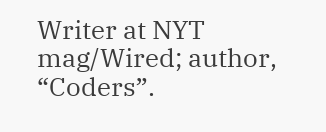Writer at NYT mag/Wired; author, “Coders”.